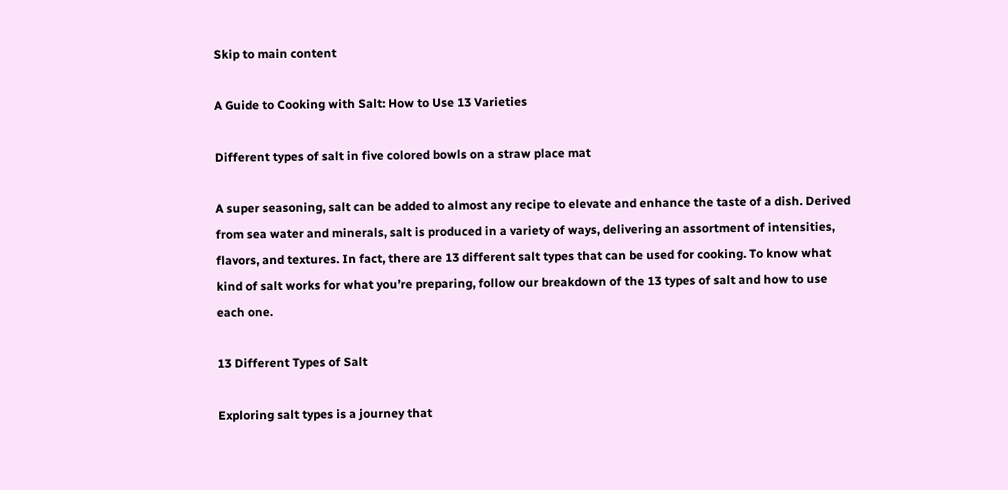Skip to main content

A Guide to Cooking with Salt: How to Use 13 Varieties

Different types of salt in five colored bowls on a straw place mat

A super seasoning, salt can be added to almost any recipe to elevate and enhance the taste of a dish. Derived from sea water and minerals, salt is produced in a variety of ways, delivering an assortment of intensities, flavors, and textures. In fact, there are 13 different salt types that can be used for cooking. To know what kind of salt works for what you’re preparing, follow our breakdown of the 13 types of salt and how to use each one.

13 Different Types of Salt

Exploring salt types is a journey that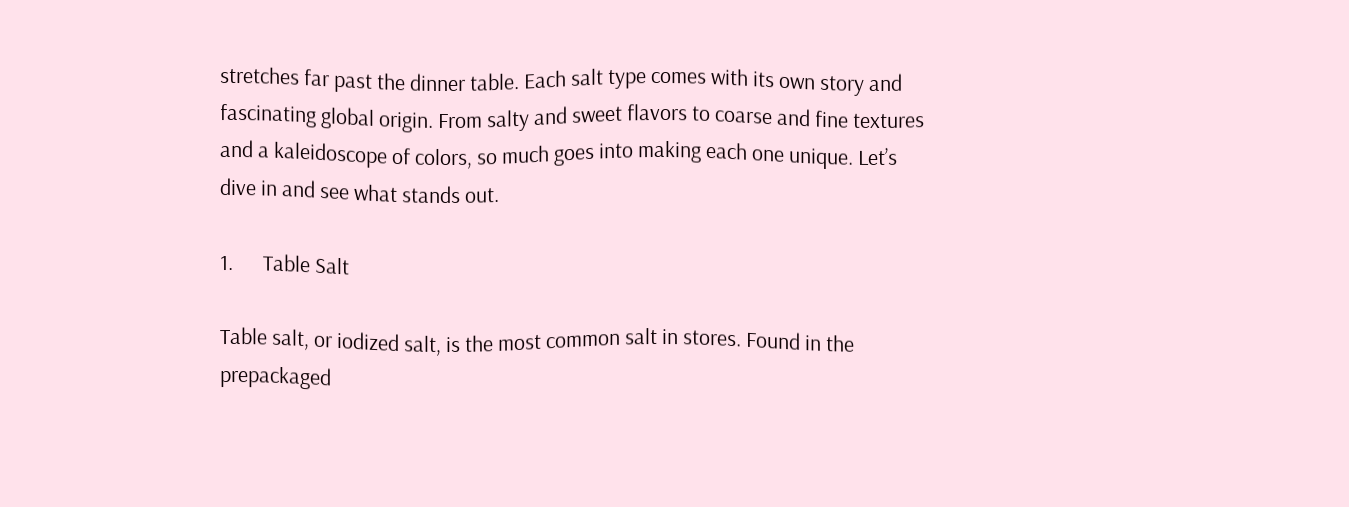stretches far past the dinner table. Each salt type comes with its own story and fascinating global origin. From salty and sweet flavors to coarse and fine textures and a kaleidoscope of colors, so much goes into making each one unique. Let’s dive in and see what stands out.

1.      Table Salt

Table salt, or iodized salt, is the most common salt in stores. Found in the prepackaged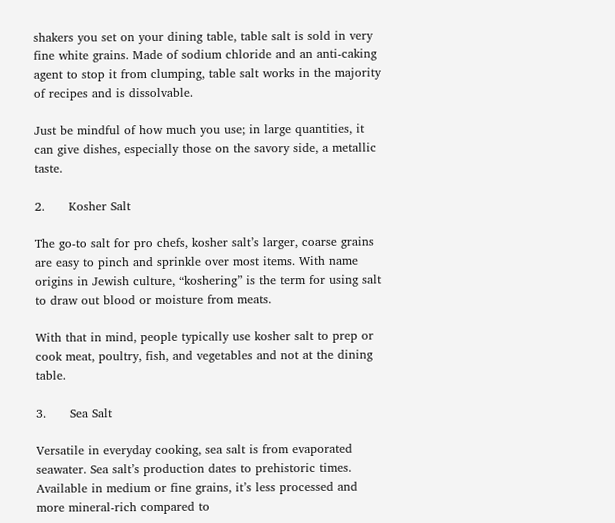shakers you set on your dining table, table salt is sold in very fine white grains. Made of sodium chloride and an anti-caking agent to stop it from clumping, table salt works in the majority of recipes and is dissolvable.

Just be mindful of how much you use; in large quantities, it can give dishes, especially those on the savory side, a metallic taste.

2.      Kosher Salt

The go-to salt for pro chefs, kosher salt’s larger, coarse grains are easy to pinch and sprinkle over most items. With name origins in Jewish culture, “koshering” is the term for using salt to draw out blood or moisture from meats.

With that in mind, people typically use kosher salt to prep or cook meat, poultry, fish, and vegetables and not at the dining table.

3.      Sea Salt

Versatile in everyday cooking, sea salt is from evaporated seawater. Sea salt’s production dates to prehistoric times. Available in medium or fine grains, it’s less processed and more mineral-rich compared to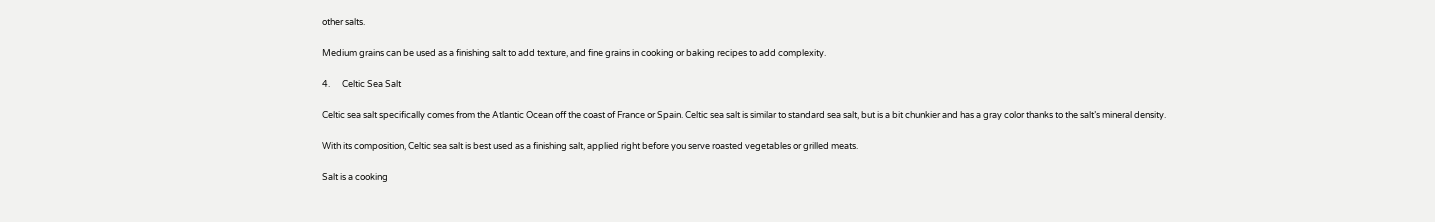other salts.

Medium grains can be used as a finishing salt to add texture, and fine grains in cooking or baking recipes to add complexity.

4.      Celtic Sea Salt

Celtic sea salt specifically comes from the Atlantic Ocean off the coast of France or Spain. Celtic sea salt is similar to standard sea salt, but is a bit chunkier and has a gray color thanks to the salt’s mineral density.

With its composition, Celtic sea salt is best used as a finishing salt, applied right before you serve roasted vegetables or grilled meats.

Salt is a cooking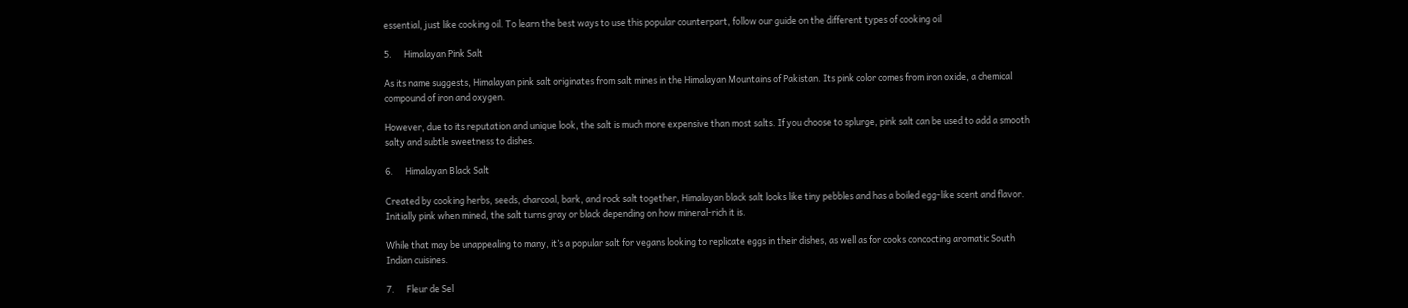essential, just like cooking oil. To learn the best ways to use this popular counterpart, follow our guide on the different types of cooking oil

5.      Himalayan Pink Salt

As its name suggests, Himalayan pink salt originates from salt mines in the Himalayan Mountains of Pakistan. Its pink color comes from iron oxide, a chemical compound of iron and oxygen.

However, due to its reputation and unique look, the salt is much more expensive than most salts. If you choose to splurge, pink salt can be used to add a smooth salty and subtle sweetness to dishes.

6.      Himalayan Black Salt

Created by cooking herbs, seeds, charcoal, bark, and rock salt together, Himalayan black salt looks like tiny pebbles and has a boiled egg-like scent and flavor. Initially pink when mined, the salt turns gray or black depending on how mineral-rich it is.

While that may be unappealing to many, it’s a popular salt for vegans looking to replicate eggs in their dishes, as well as for cooks concocting aromatic South Indian cuisines.

7.      Fleur de Sel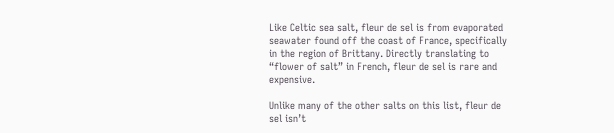Like Celtic sea salt, fleur de sel is from evaporated seawater found off the coast of France, specifically in the region of Brittany. Directly translating to “flower of salt” in French, fleur de sel is rare and expensive.

Unlike many of the other salts on this list, fleur de sel isn’t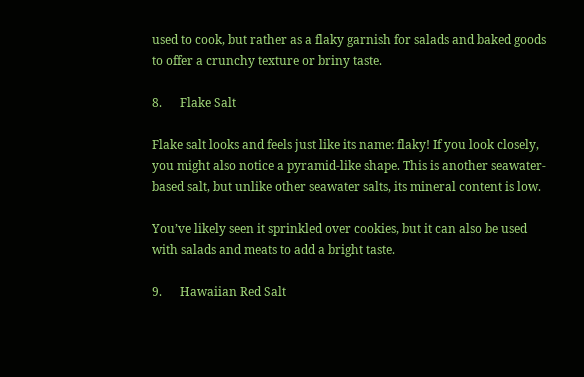used to cook, but rather as a flaky garnish for salads and baked goods to offer a crunchy texture or briny taste.

8.      Flake Salt

Flake salt looks and feels just like its name: flaky! If you look closely, you might also notice a pyramid-like shape. This is another seawater-based salt, but unlike other seawater salts, its mineral content is low.

You’ve likely seen it sprinkled over cookies, but it can also be used with salads and meats to add a bright taste.

9.      Hawaiian Red Salt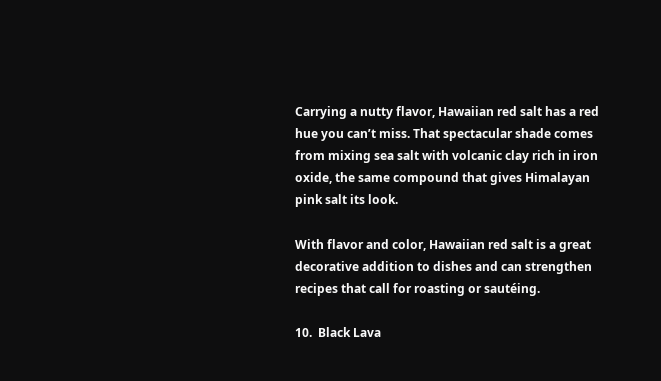Carrying a nutty flavor, Hawaiian red salt has a red hue you can’t miss. That spectacular shade comes from mixing sea salt with volcanic clay rich in iron oxide, the same compound that gives Himalayan pink salt its look.

With flavor and color, Hawaiian red salt is a great decorative addition to dishes and can strengthen recipes that call for roasting or sautéing.

10.  Black Lava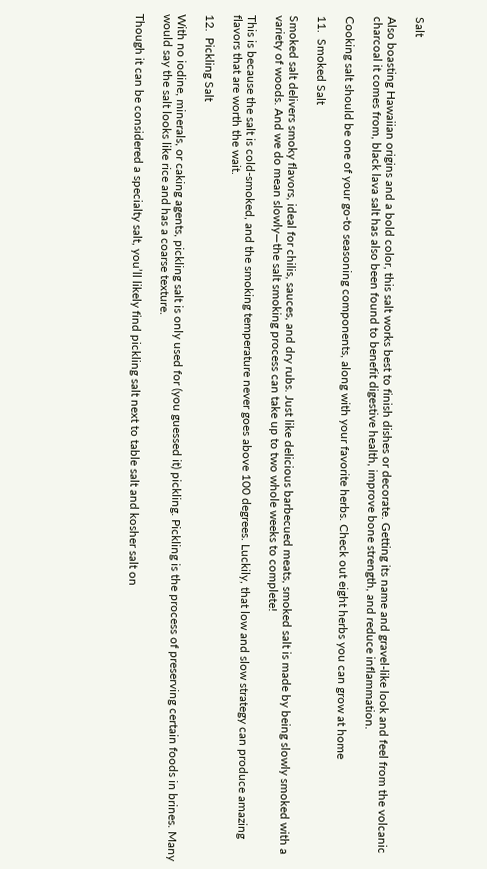Salt

Also boasting Hawaiian origins and a bold color, this salt works best to finish dishes or decorate. Getting its name and gravel-like look and feel from the volcanic charcoal it comes from, black lava salt has also been found to benefit digestive health, improve bone strength, and reduce inflammation.

Cooking salt should be one of your go-to seasoning components, along with your favorite herbs. Check out eight herbs you can grow at home

11.  Smoked Salt

Smoked salt delivers smoky flavors, ideal for chilis, sauces, and dry rubs. Just like delicious barbecued meats, smoked salt is made by being slowly smoked with a variety of woods. And we do mean slowly—the salt smoking process can take up to two whole weeks to complete!

This is because the salt is cold-smoked, and the smoking temperature never goes above 100 degrees. Luckily, that low and slow strategy can produce amazing flavors that are worth the wait.

12.  Pickling Salt

With no iodine, minerals, or caking agents, pickling salt is only used for (you guessed it) pickling. Pickling is the process of preserving certain foods in brines. Many would say the salt looks like rice and has a coarse texture.

Though it can be considered a specialty salt, you’ll likely find pickling salt next to table salt and kosher salt on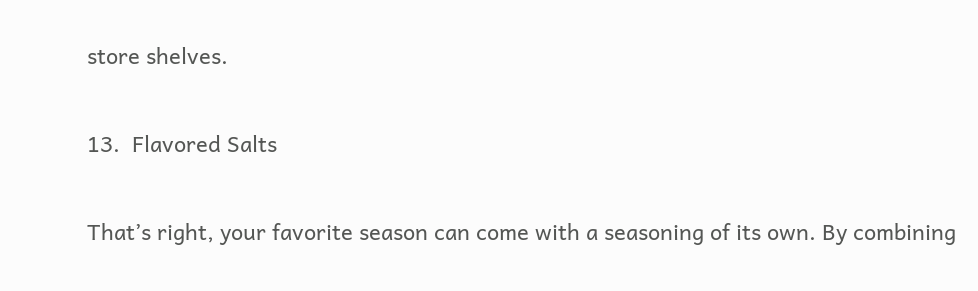store shelves.

13.  Flavored Salts

That’s right, your favorite season can come with a seasoning of its own. By combining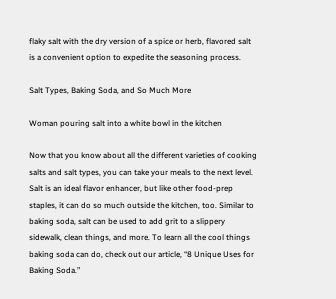flaky salt with the dry version of a spice or herb, flavored salt is a convenient option to expedite the seasoning process.

Salt Types, Baking Soda, and So Much More

Woman pouring salt into a white bowl in the kitchen

Now that you know about all the different varieties of cooking salts and salt types, you can take your meals to the next level. Salt is an ideal flavor enhancer, but like other food-prep staples, it can do so much outside the kitchen, too. Similar to baking soda, salt can be used to add grit to a slippery sidewalk, clean things, and more. To learn all the cool things baking soda can do, check out our article, “8 Unique Uses for Baking Soda.”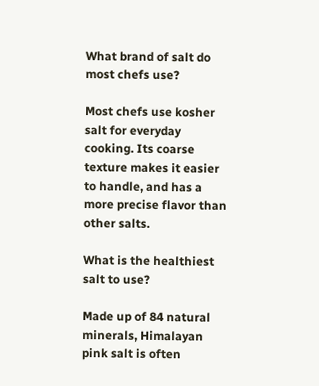What brand of salt do most chefs use?

Most chefs use kosher salt for everyday cooking. Its coarse texture makes it easier to handle, and has a more precise flavor than other salts.

What is the healthiest salt to use?

Made up of 84 natural minerals, Himalayan pink salt is often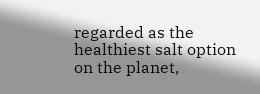regarded as the healthiest salt option on the planet,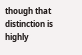though that distinction is highly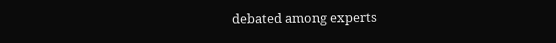debated among experts